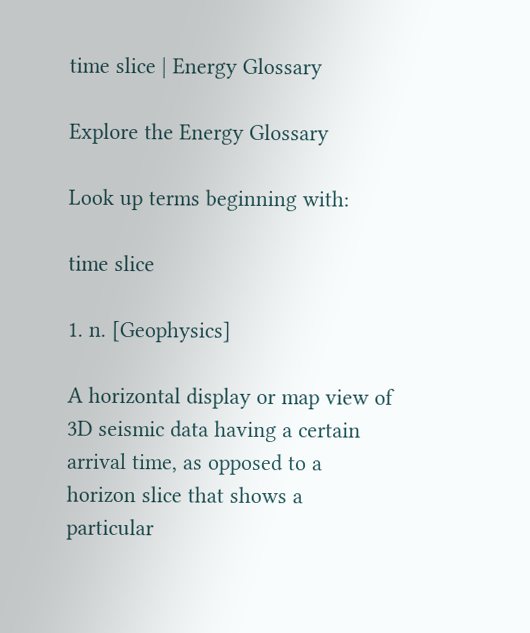time slice | Energy Glossary

Explore the Energy Glossary

Look up terms beginning with:

time slice

1. n. [Geophysics]

A horizontal display or map view of 3D seismic data having a certain arrival time, as opposed to a horizon slice that shows a particular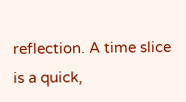reflection. A time slice is a quick,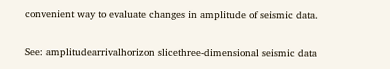convenient way to evaluate changes in amplitude of seismic data.

See: amplitudearrivalhorizon slicethree-dimensional seismic data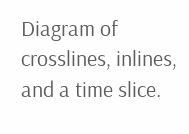Diagram of crosslines, inlines, and a time slice.